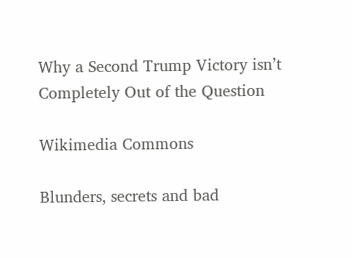Why a Second Trump Victory isn’t Completely Out of the Question

Wikimedia Commons

Blunders, secrets and bad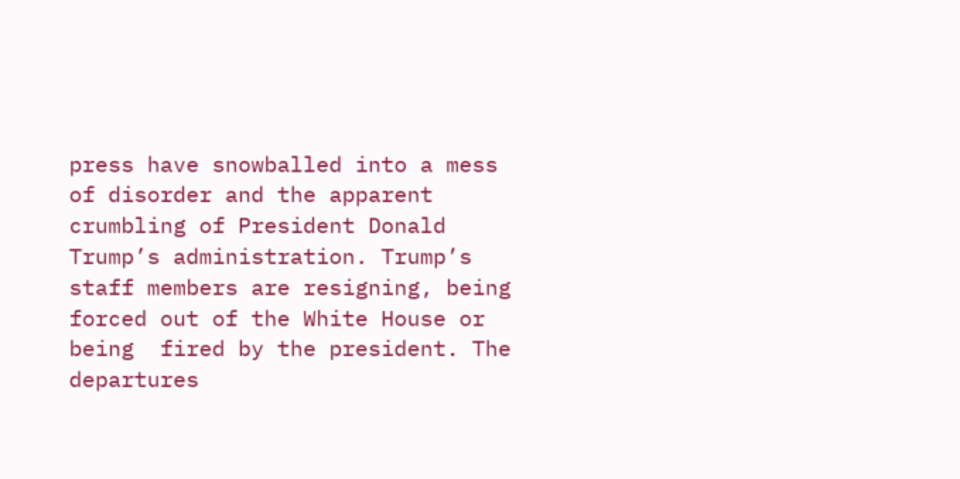press have snowballed into a mess of disorder and the apparent crumbling of President Donald Trump’s administration. Trump’s staff members are resigning, being forced out of the White House or being  fired by the president. The departures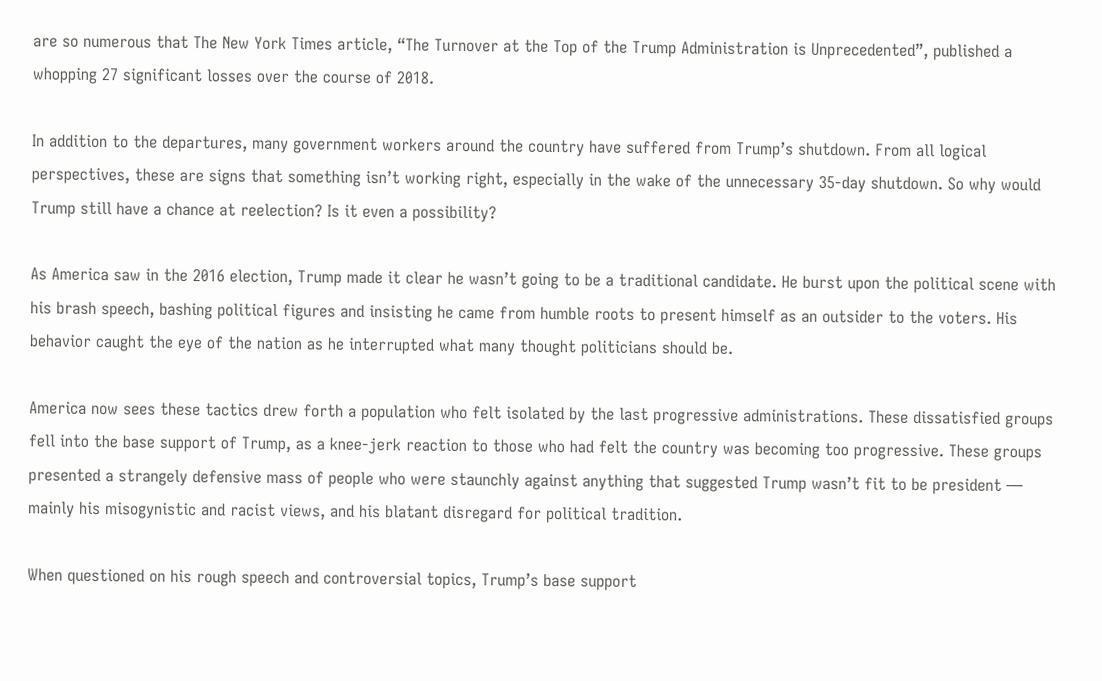are so numerous that The New York Times article, “The Turnover at the Top of the Trump Administration is Unprecedented”, published a whopping 27 significant losses over the course of 2018.

In addition to the departures, many government workers around the country have suffered from Trump’s shutdown. From all logical perspectives, these are signs that something isn’t working right, especially in the wake of the unnecessary 35-day shutdown. So why would Trump still have a chance at reelection? Is it even a possibility?

As America saw in the 2016 election, Trump made it clear he wasn’t going to be a traditional candidate. He burst upon the political scene with his brash speech, bashing political figures and insisting he came from humble roots to present himself as an outsider to the voters. His behavior caught the eye of the nation as he interrupted what many thought politicians should be.

America now sees these tactics drew forth a population who felt isolated by the last progressive administrations. These dissatisfied groups fell into the base support of Trump, as a knee-jerk reaction to those who had felt the country was becoming too progressive. These groups presented a strangely defensive mass of people who were staunchly against anything that suggested Trump wasn’t fit to be president — mainly his misogynistic and racist views, and his blatant disregard for political tradition.

When questioned on his rough speech and controversial topics, Trump’s base support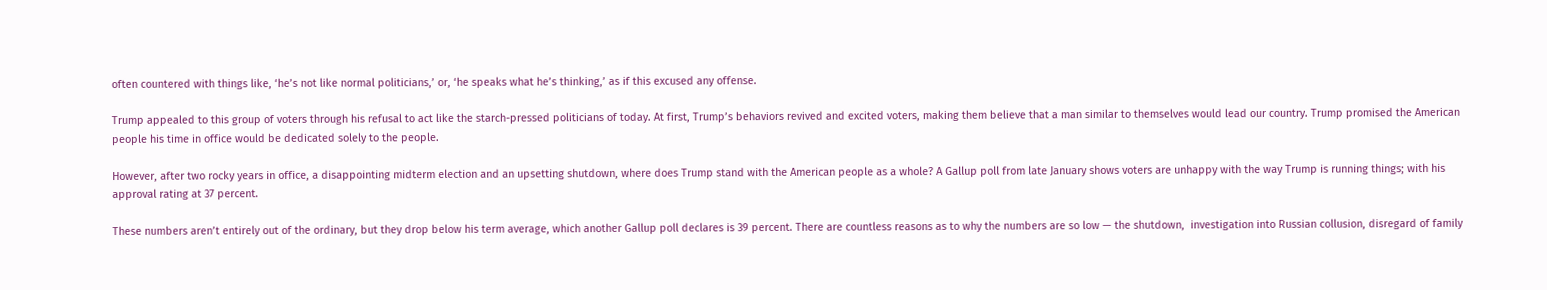often countered with things like, ‘he’s not like normal politicians,’ or, ‘he speaks what he’s thinking,’ as if this excused any offense.

Trump appealed to this group of voters through his refusal to act like the starch-pressed politicians of today. At first, Trump’s behaviors revived and excited voters, making them believe that a man similar to themselves would lead our country. Trump promised the American people his time in office would be dedicated solely to the people.

However, after two rocky years in office, a disappointing midterm election and an upsetting shutdown, where does Trump stand with the American people as a whole? A Gallup poll from late January shows voters are unhappy with the way Trump is running things; with his approval rating at 37 percent.

These numbers aren’t entirely out of the ordinary, but they drop below his term average, which another Gallup poll declares is 39 percent. There are countless reasons as to why the numbers are so low — the shutdown,  investigation into Russian collusion, disregard of family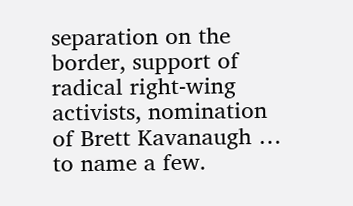separation on the border, support of radical right-wing activists, nomination of Brett Kavanaugh … to name a few.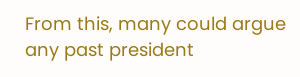From this, many could argue any past president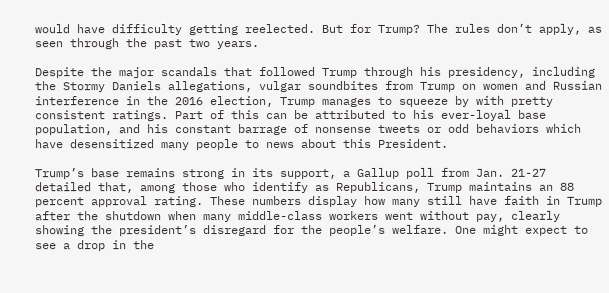would have difficulty getting reelected. But for Trump? The rules don’t apply, as  seen through the past two years.

Despite the major scandals that followed Trump through his presidency, including the Stormy Daniels allegations, vulgar soundbites from Trump on women and Russian interference in the 2016 election, Trump manages to squeeze by with pretty consistent ratings. Part of this can be attributed to his ever-loyal base population, and his constant barrage of nonsense tweets or odd behaviors which have desensitized many people to news about this President.

Trump’s base remains strong in its support, a Gallup poll from Jan. 21-27 detailed that, among those who identify as Republicans, Trump maintains an 88 percent approval rating. These numbers display how many still have faith in Trump after the shutdown when many middle-class workers went without pay, clearly showing the president’s disregard for the people’s welfare. One might expect to see a drop in the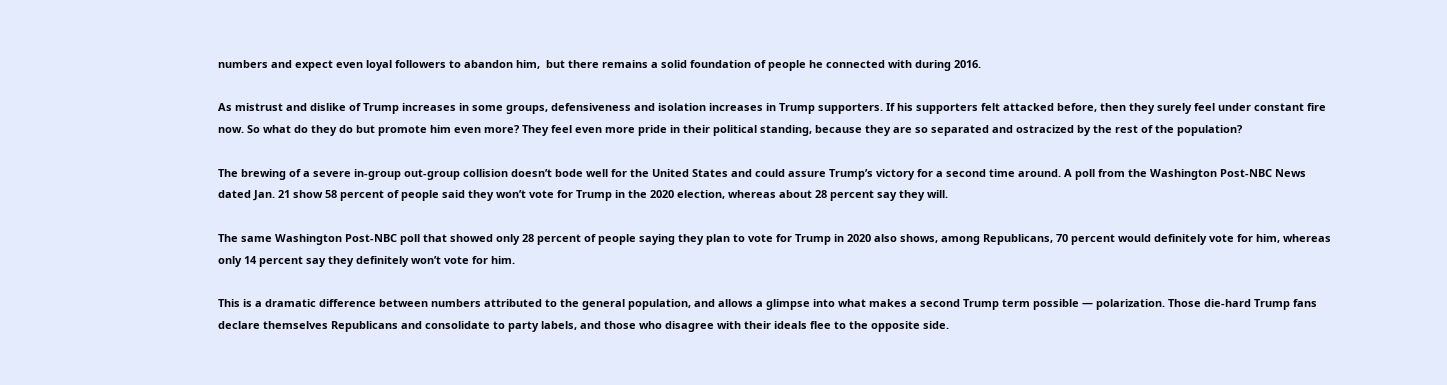numbers and expect even loyal followers to abandon him,  but there remains a solid foundation of people he connected with during 2016.

As mistrust and dislike of Trump increases in some groups, defensiveness and isolation increases in Trump supporters. If his supporters felt attacked before, then they surely feel under constant fire now. So what do they do but promote him even more? They feel even more pride in their political standing, because they are so separated and ostracized by the rest of the population?

The brewing of a severe in-group out-group collision doesn’t bode well for the United States and could assure Trump’s victory for a second time around. A poll from the Washington Post-NBC News dated Jan. 21 show 58 percent of people said they won’t vote for Trump in the 2020 election, whereas about 28 percent say they will.

The same Washington Post-NBC poll that showed only 28 percent of people saying they plan to vote for Trump in 2020 also shows, among Republicans, 70 percent would definitely vote for him, whereas only 14 percent say they definitely won’t vote for him.

This is a dramatic difference between numbers attributed to the general population, and allows a glimpse into what makes a second Trump term possible — polarization. Those die-hard Trump fans declare themselves Republicans and consolidate to party labels, and those who disagree with their ideals flee to the opposite side.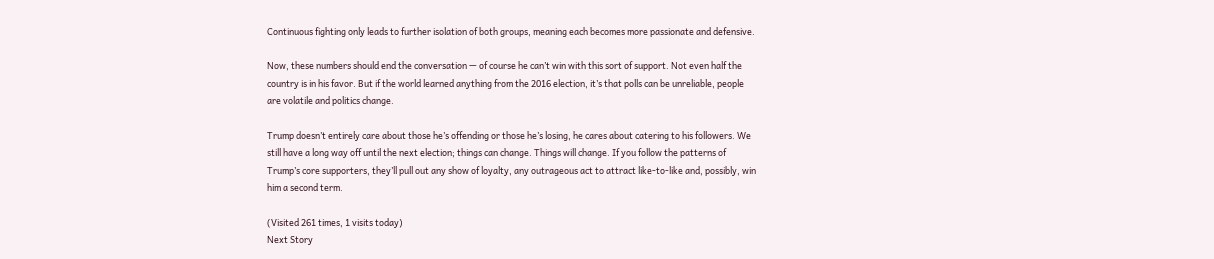Continuous fighting only leads to further isolation of both groups, meaning each becomes more passionate and defensive.

Now, these numbers should end the conversation — of course he can’t win with this sort of support. Not even half the country is in his favor. But if the world learned anything from the 2016 election, it’s that polls can be unreliable, people are volatile and politics change.

Trump doesn’t entirely care about those he’s offending or those he’s losing, he cares about catering to his followers. We still have a long way off until the next election; things can change. Things will change. If you follow the patterns of Trump’s core supporters, they’ll pull out any show of loyalty, any outrageous act to attract like-to-like and, possibly, win him a second term.

(Visited 261 times, 1 visits today)
Next Story